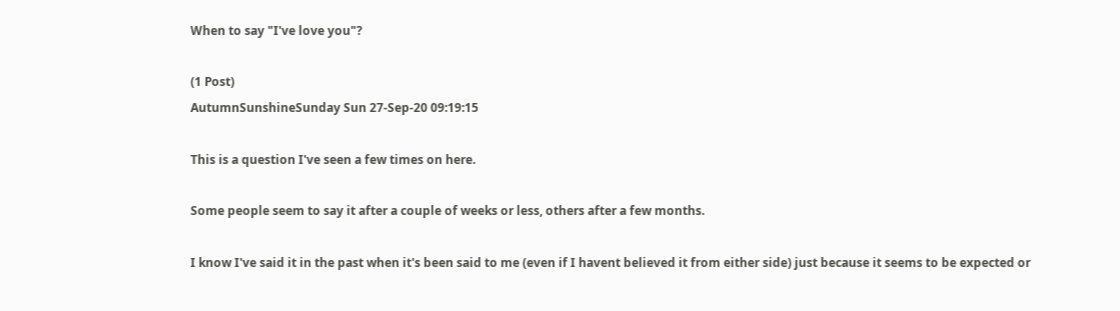When to say "I've love you"?

(1 Post)
AutumnSunshineSunday Sun 27-Sep-20 09:19:15

This is a question I've seen a few times on here.

Some people seem to say it after a couple of weeks or less, others after a few months.

I know I've said it in the past when it's been said to me (even if I havent believed it from either side) just because it seems to be expected or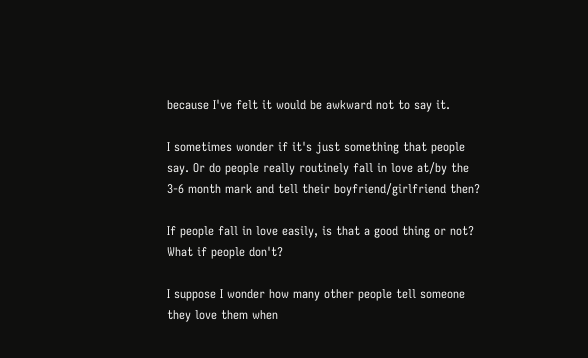because I've felt it would be awkward not to say it.

I sometimes wonder if it's just something that people say. Or do people really routinely fall in love at/by the 3-6 month mark and tell their boyfriend/girlfriend then?

If people fall in love easily, is that a good thing or not? What if people don't?

I suppose I wonder how many other people tell someone they love them when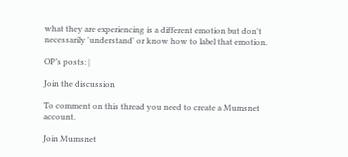what they are experiencing is a different emotion but don't necessarily 'understand' or know how to label that emotion.

OP’s posts: |

Join the discussion

To comment on this thread you need to create a Mumsnet account.

Join Mumsnet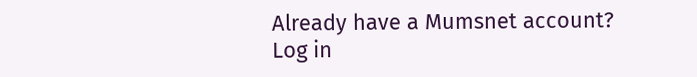Already have a Mumsnet account? Log in